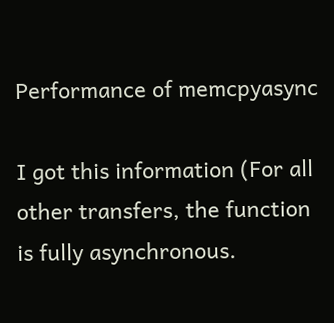Performance of memcpyasync

I got this information (For all other transfers, the function is fully asynchronous.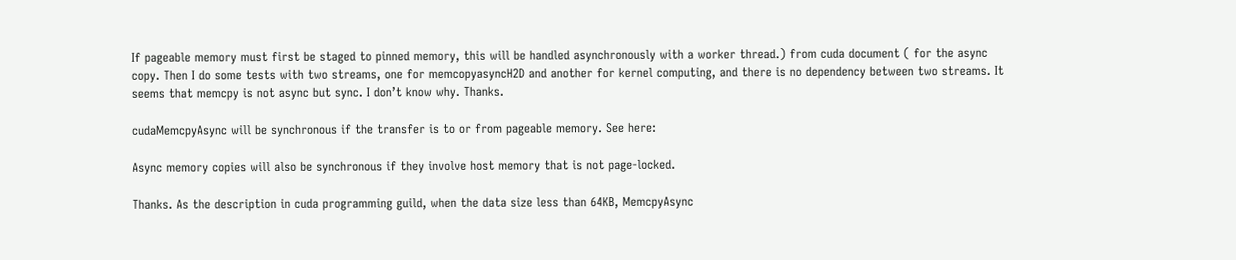If pageable memory must first be staged to pinned memory, this will be handled asynchronously with a worker thread.) from cuda document ( for the async copy. Then I do some tests with two streams, one for memcopyasyncH2D and another for kernel computing, and there is no dependency between two streams. It seems that memcpy is not async but sync. I don’t know why. Thanks.

cudaMemcpyAsync will be synchronous if the transfer is to or from pageable memory. See here:

Async memory copies will also be synchronous if they involve host memory that is not page-locked.

Thanks. As the description in cuda programming guild, when the data size less than 64KB, MemcpyAsync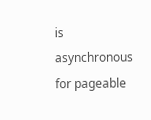is asynchronous for pageable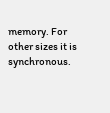memory. For other sizes it is synchronous.